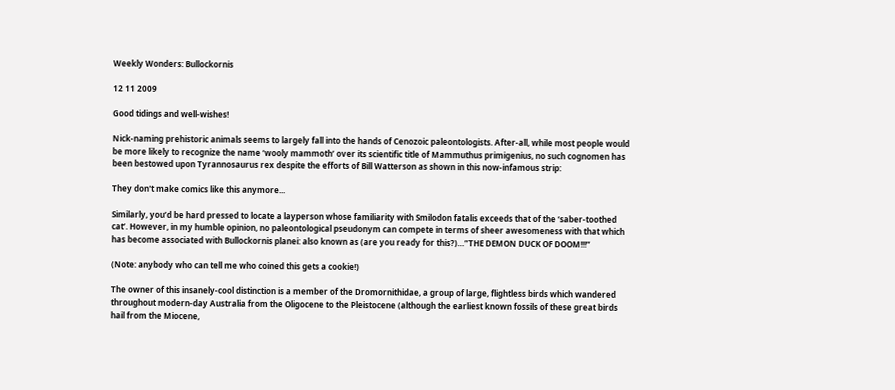Weekly Wonders: Bullockornis

12 11 2009

Good tidings and well-wishes!

Nick-naming prehistoric animals seems to largely fall into the hands of Cenozoic paleontologists. After-all, while most people would be more likely to recognize the name ‘wooly mammoth’ over its scientific title of Mammuthus primigenius, no such cognomen has been bestowed upon Tyrannosaurus rex despite the efforts of Bill Watterson as shown in this now-infamous strip:

They don't make comics like this anymore...

Similarly, you’d be hard pressed to locate a layperson whose familiarity with Smilodon fatalis exceeds that of the ‘saber-toothed cat’. However, in my humble opinion, no paleontological pseudonym can compete in terms of sheer awesomeness with that which has become associated with Bullockornis planei: also known as (are you ready for this?)…”THE DEMON DUCK OF DOOM!!!”

(Note: anybody who can tell me who coined this gets a cookie!)

The owner of this insanely-cool distinction is a member of the Dromornithidae, a group of large, flightless birds which wandered throughout modern-day Australia from the Oligocene to the Pleistocene (although the earliest known fossils of these great birds hail from the Miocene,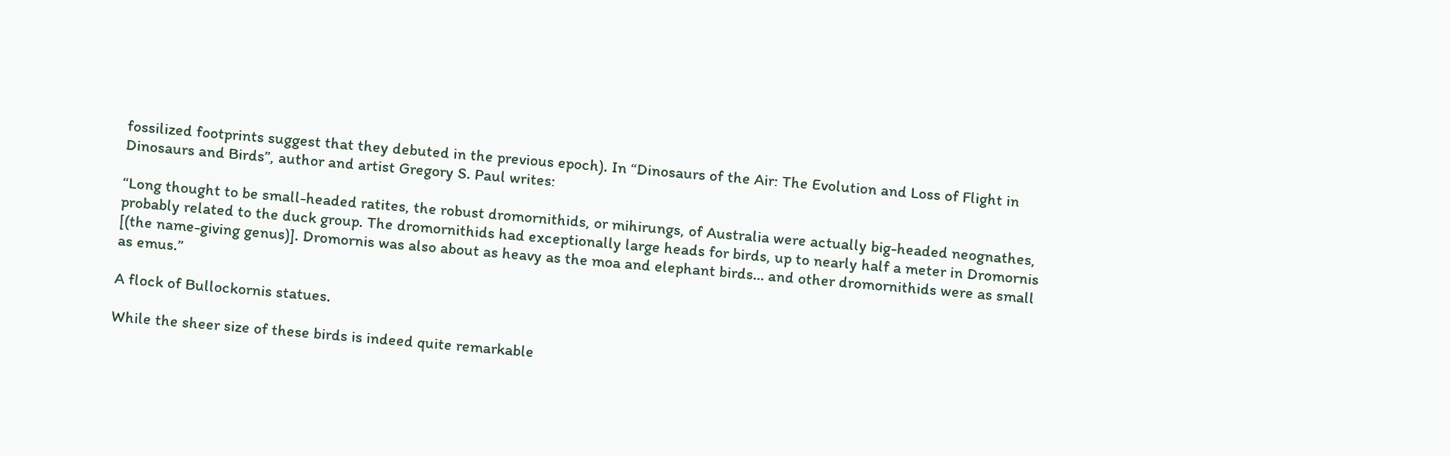fossilized footprints suggest that they debuted in the previous epoch). In “Dinosaurs of the Air: The Evolution and Loss of Flight in Dinosaurs and Birds”, author and artist Gregory S. Paul writes:

“Long thought to be small-headed ratites, the robust dromornithids, or mihirungs, of Australia were actually big-headed neognathes, probably related to the duck group. The dromornithids had exceptionally large heads for birds, up to nearly half a meter in Dromornis [(the name-giving genus)]. Dromornis was also about as heavy as the moa and elephant birds… and other dromornithids were as small as emus.”

A flock of Bullockornis statues.

While the sheer size of these birds is indeed quite remarkable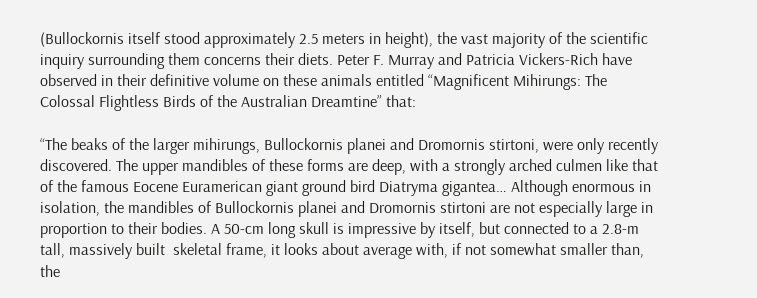(Bullockornis itself stood approximately 2.5 meters in height), the vast majority of the scientific inquiry surrounding them concerns their diets. Peter F. Murray and Patricia Vickers-Rich have observed in their definitive volume on these animals entitled “Magnificent Mihirungs: The Colossal Flightless Birds of the Australian Dreamtine” that:

“The beaks of the larger mihirungs, Bullockornis planei and Dromornis stirtoni, were only recently discovered. The upper mandibles of these forms are deep, with a strongly arched culmen like that of the famous Eocene Euramerican giant ground bird Diatryma gigantea… Although enormous in isolation, the mandibles of Bullockornis planei and Dromornis stirtoni are not especially large in proportion to their bodies. A 50-cm long skull is impressive by itself, but connected to a 2.8-m tall, massively built  skeletal frame, it looks about average with, if not somewhat smaller than, the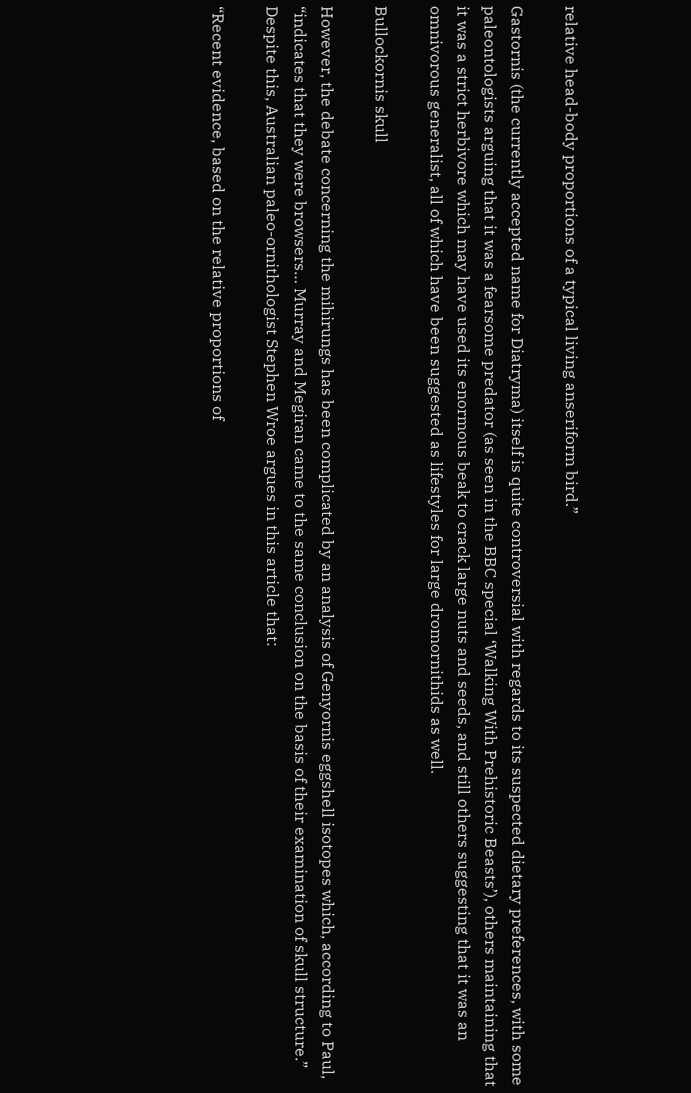relative head-body proportions of a typical living anseriform bird.”

Gastornis (the currently accepted name for Diatryma) itself is quite controversial with regards to its suspected dietary preferences, with some paleontologists arguing that it was a fearsome predator (as seen in the BBC special ‘Walking With Prehistoric Beasts’), others maintaining that it was a strict herbivore which may have used its enormous beak to crack large nuts and seeds, and still others suggesting that it was an omnivorous generalist, all of which have been suggested as lifestyles for large dromornithids as well.

Bullockornis skull

However, the debate concerning the mihirungs has been complicated by an analysis of Genyornis eggshell isotopes which, according to Paul, “indicates that they were browsers… Murray and Megiran came to the same conclusion on the basis of their examination of skull structure.” Despite this, Australian paleo-ornithologist Stephen Wroe argues in this article that:

“Recent evidence, based on the relative proportions of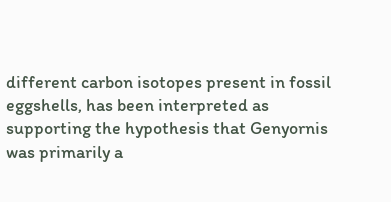different carbon isotopes present in fossil eggshells, has been interpreted as supporting the hypothesis that Genyornis was primarily a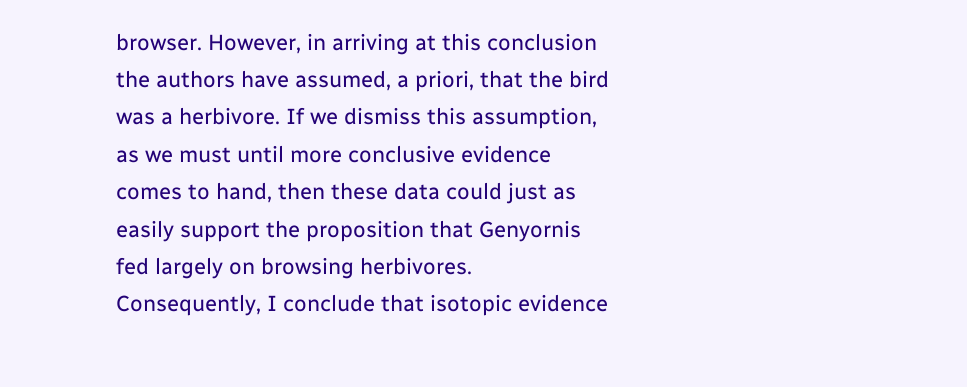browser. However, in arriving at this conclusion the authors have assumed, a priori, that the bird was a herbivore. If we dismiss this assumption, as we must until more conclusive evidence comes to hand, then these data could just as easily support the proposition that Genyornis fed largely on browsing herbivores. Consequently, I conclude that isotopic evidence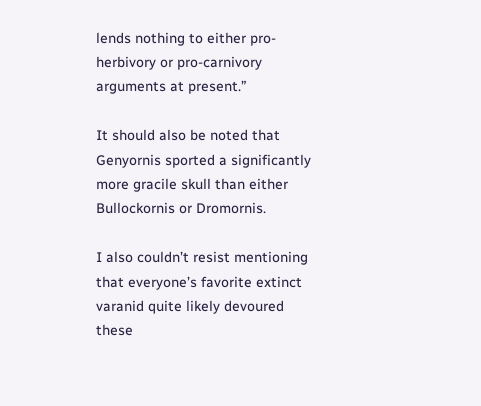lends nothing to either pro-herbivory or pro-carnivory arguments at present.”

It should also be noted that Genyornis sported a significantly more gracile skull than either Bullockornis or Dromornis.

I also couldn’t resist mentioning that everyone’s favorite extinct varanid quite likely devoured these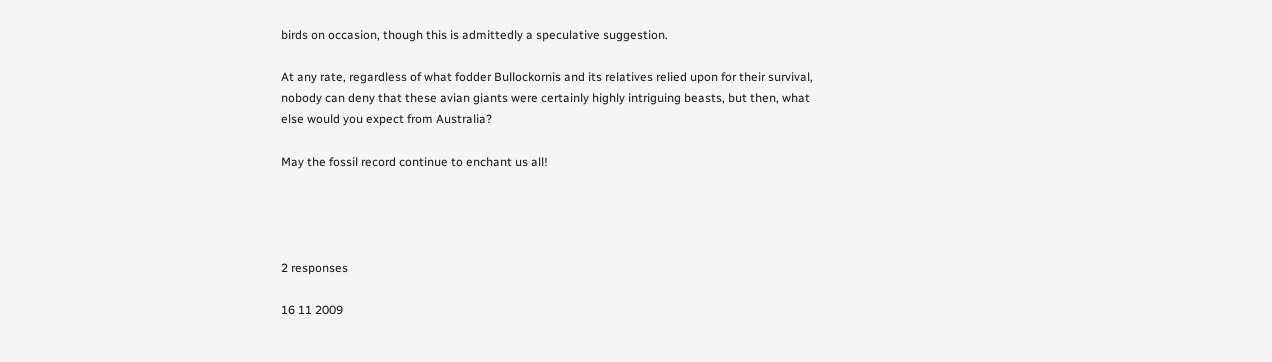birds on occasion, though this is admittedly a speculative suggestion.

At any rate, regardless of what fodder Bullockornis and its relatives relied upon for their survival, nobody can deny that these avian giants were certainly highly intriguing beasts, but then, what else would you expect from Australia?

May the fossil record continue to enchant us all!




2 responses

16 11 2009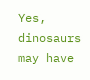Yes, dinosaurs may have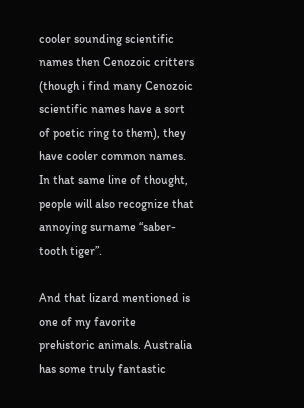cooler sounding scientific names then Cenozoic critters (though i find many Cenozoic scientific names have a sort of poetic ring to them), they have cooler common names. In that same line of thought, people will also recognize that annoying surname “saber-tooth tiger”.

And that lizard mentioned is one of my favorite prehistoric animals. Australia has some truly fantastic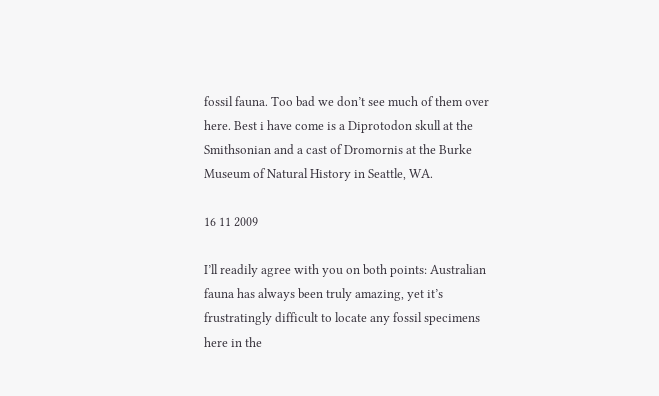fossil fauna. Too bad we don’t see much of them over here. Best i have come is a Diprotodon skull at the Smithsonian and a cast of Dromornis at the Burke Museum of Natural History in Seattle, WA.

16 11 2009

I’ll readily agree with you on both points: Australian fauna has always been truly amazing, yet it’s frustratingly difficult to locate any fossil specimens here in the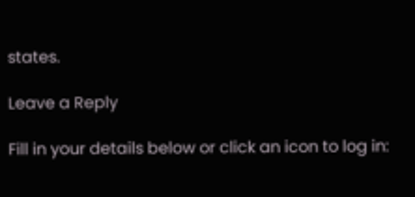states.

Leave a Reply

Fill in your details below or click an icon to log in: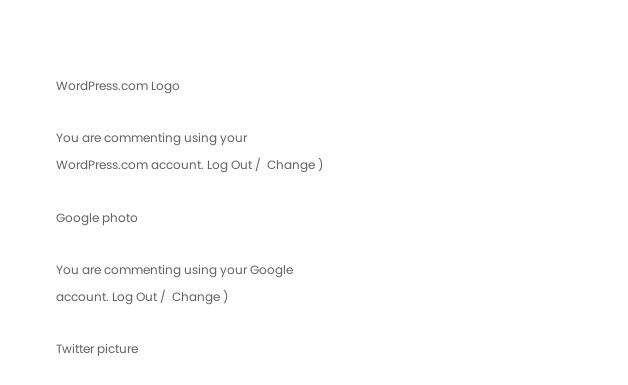WordPress.com Logo

You are commenting using your WordPress.com account. Log Out /  Change )

Google photo

You are commenting using your Google account. Log Out /  Change )

Twitter picture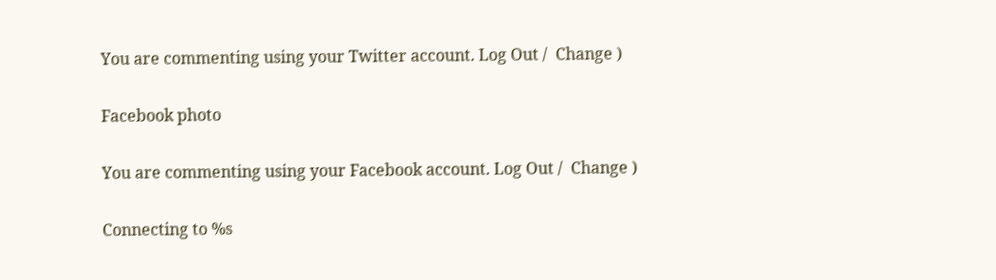You are commenting using your Twitter account. Log Out /  Change )

Facebook photo

You are commenting using your Facebook account. Log Out /  Change )

Connecting to %s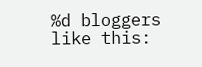%d bloggers like this: